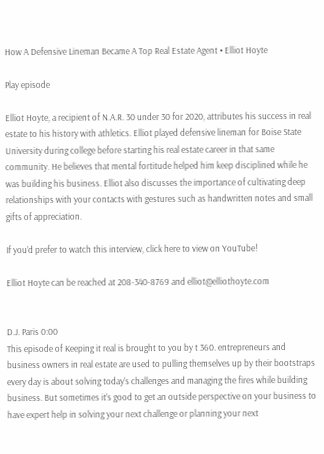How A Defensive Lineman Became A Top Real Estate Agent • Elliot Hoyte

Play episode

Elliot Hoyte, a recipient of N.A.R. 30 under 30 for 2020, attributes his success in real estate to his history with athletics. Elliot played defensive lineman for Boise State University during college before starting his real estate career in that same community. He believes that mental fortitude helped him keep disciplined while he was building his business. Elliot also discusses the importance of cultivating deep relationships with your contacts with gestures such as handwritten notes and small gifts of appreciation.

If you’d prefer to watch this interview, click here to view on YouTube!

Elliot Hoyte can be reached at 208-340-8769 and elliot@elliothoyte.com


D.J. Paris 0:00
This episode of Keeping it real is brought to you by t 360. entrepreneurs and business owners in real estate are used to pulling themselves up by their bootstraps every day is about solving today’s challenges and managing the fires while building business. But sometimes it’s good to get an outside perspective on your business to have expert help in solving your next challenge or planning your next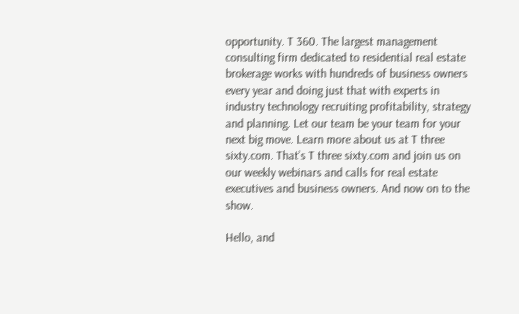opportunity. T 360. The largest management consulting firm dedicated to residential real estate brokerage works with hundreds of business owners every year and doing just that with experts in industry technology recruiting profitability, strategy and planning. Let our team be your team for your next big move. Learn more about us at T three sixty.com. That’s T three sixty.com and join us on our weekly webinars and calls for real estate executives and business owners. And now on to the show.

Hello, and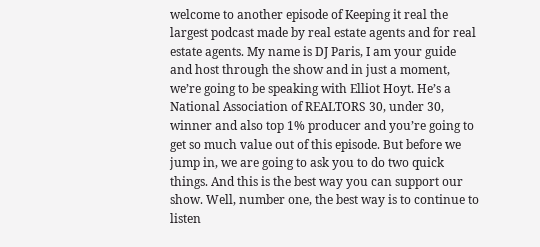welcome to another episode of Keeping it real the largest podcast made by real estate agents and for real estate agents. My name is DJ Paris, I am your guide and host through the show and in just a moment, we’re going to be speaking with Elliot Hoyt. He’s a National Association of REALTORS 30, under 30, winner and also top 1% producer and you’re going to get so much value out of this episode. But before we jump in, we are going to ask you to do two quick things. And this is the best way you can support our show. Well, number one, the best way is to continue to listen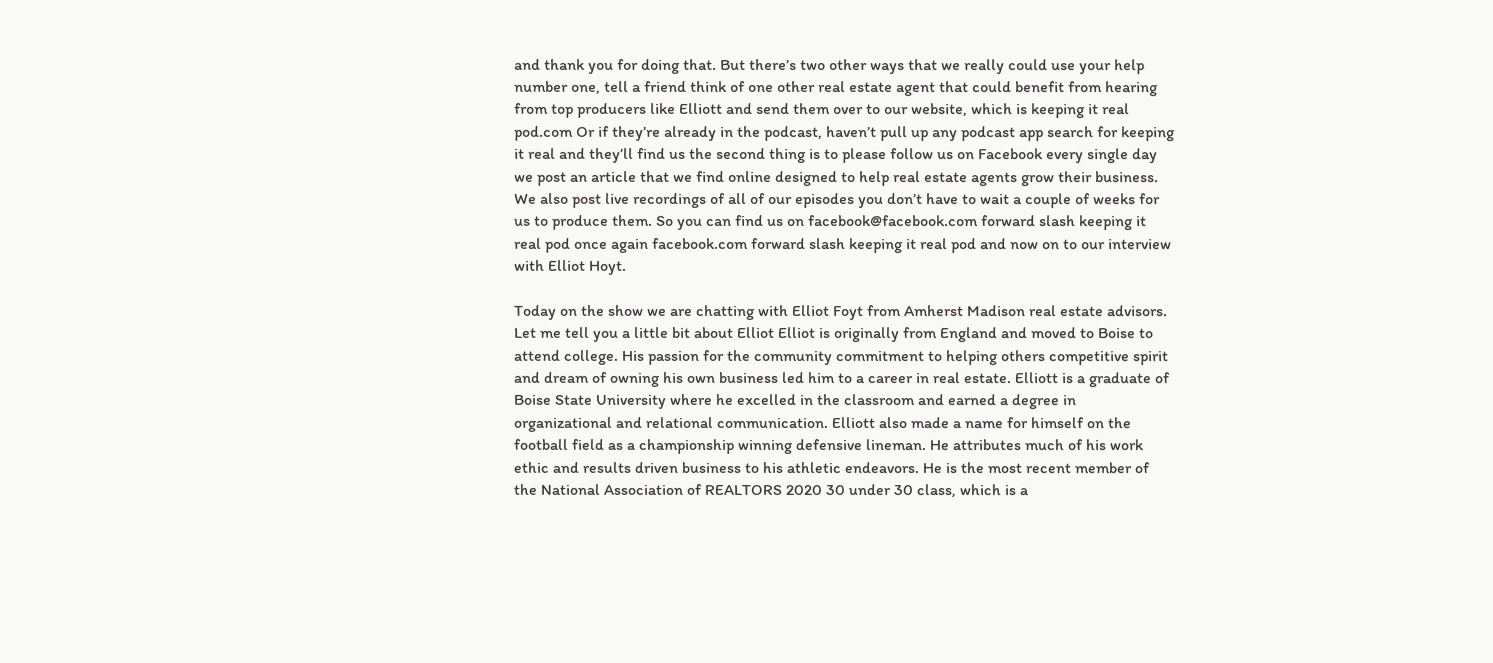and thank you for doing that. But there’s two other ways that we really could use your help number one, tell a friend think of one other real estate agent that could benefit from hearing from top producers like Elliott and send them over to our website, which is keeping it real pod.com Or if they’re already in the podcast, haven’t pull up any podcast app search for keeping it real and they’ll find us the second thing is to please follow us on Facebook every single day we post an article that we find online designed to help real estate agents grow their business. We also post live recordings of all of our episodes you don’t have to wait a couple of weeks for us to produce them. So you can find us on facebook@facebook.com forward slash keeping it real pod once again facebook.com forward slash keeping it real pod and now on to our interview with Elliot Hoyt.

Today on the show we are chatting with Elliot Foyt from Amherst Madison real estate advisors. Let me tell you a little bit about Elliot Elliot is originally from England and moved to Boise to attend college. His passion for the community commitment to helping others competitive spirit and dream of owning his own business led him to a career in real estate. Elliott is a graduate of Boise State University where he excelled in the classroom and earned a degree in organizational and relational communication. Elliott also made a name for himself on the football field as a championship winning defensive lineman. He attributes much of his work ethic and results driven business to his athletic endeavors. He is the most recent member of the National Association of REALTORS 2020 30 under 30 class, which is a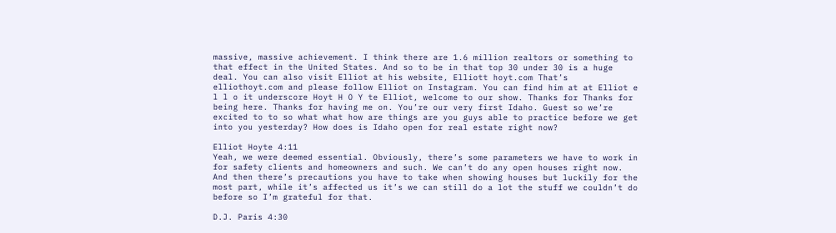massive, massive achievement. I think there are 1.6 million realtors or something to that effect in the United States. And so to be in that top 30 under 30 is a huge deal. You can also visit Elliot at his website, Elliott hoyt.com That’s elliothoyt.com and please follow Elliot on Instagram. You can find him at at Elliot e l l o it underscore Hoyt H O Y te Elliot, welcome to our show. Thanks for Thanks for being here. Thanks for having me on. You’re our very first Idaho. Guest so we’re excited to to so what what how are things are you guys able to practice before we get into you yesterday? How does is Idaho open for real estate right now?

Elliot Hoyte 4:11
Yeah, we were deemed essential. Obviously, there’s some parameters we have to work in for safety clients and homeowners and such. We can’t do any open houses right now. And then there’s precautions you have to take when showing houses but luckily for the most part, while it’s affected us it’s we can still do a lot the stuff we couldn’t do before so I’m grateful for that.

D.J. Paris 4:30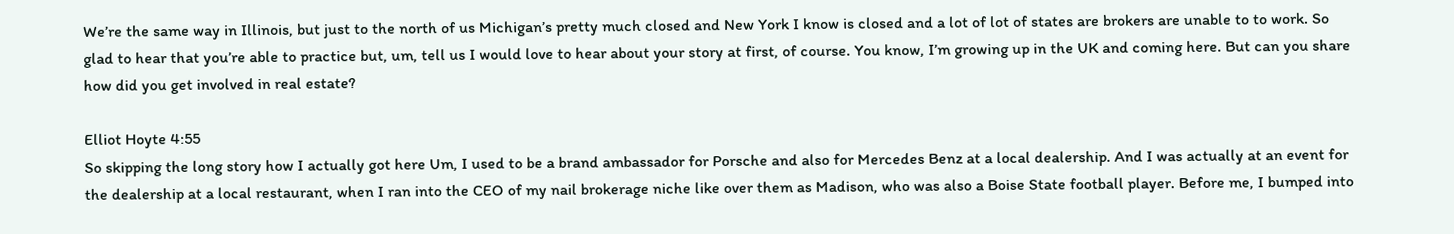We’re the same way in Illinois, but just to the north of us Michigan’s pretty much closed and New York I know is closed and a lot of lot of states are brokers are unable to to work. So glad to hear that you’re able to practice but, um, tell us I would love to hear about your story at first, of course. You know, I’m growing up in the UK and coming here. But can you share how did you get involved in real estate?

Elliot Hoyte 4:55
So skipping the long story how I actually got here Um, I used to be a brand ambassador for Porsche and also for Mercedes Benz at a local dealership. And I was actually at an event for the dealership at a local restaurant, when I ran into the CEO of my nail brokerage niche like over them as Madison, who was also a Boise State football player. Before me, I bumped into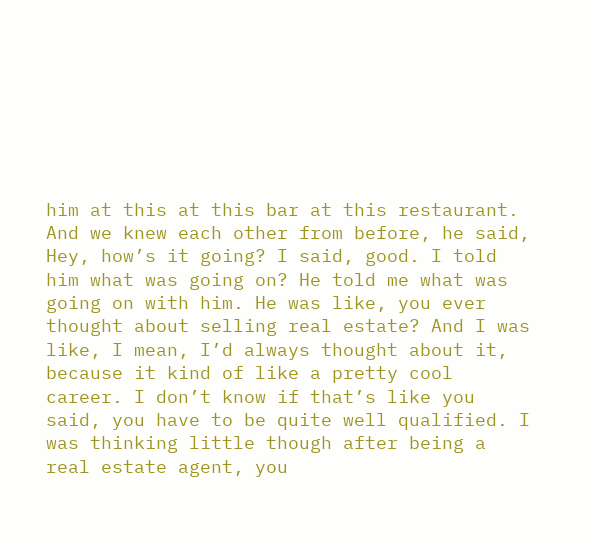him at this at this bar at this restaurant. And we knew each other from before, he said, Hey, how’s it going? I said, good. I told him what was going on? He told me what was going on with him. He was like, you ever thought about selling real estate? And I was like, I mean, I’d always thought about it, because it kind of like a pretty cool career. I don’t know if that’s like you said, you have to be quite well qualified. I was thinking little though after being a real estate agent, you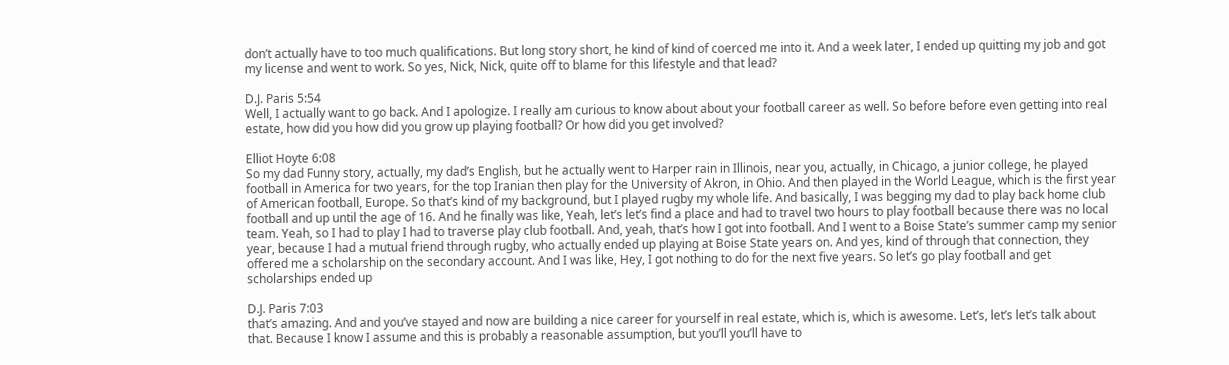don’t actually have to too much qualifications. But long story short, he kind of kind of coerced me into it. And a week later, I ended up quitting my job and got my license and went to work. So yes, Nick, Nick, quite off to blame for this lifestyle and that lead?

D.J. Paris 5:54
Well, I actually want to go back. And I apologize. I really am curious to know about about your football career as well. So before before even getting into real estate, how did you how did you grow up playing football? Or how did you get involved?

Elliot Hoyte 6:08
So my dad Funny story, actually, my dad’s English, but he actually went to Harper rain in Illinois, near you, actually, in Chicago, a junior college, he played football in America for two years, for the top Iranian then play for the University of Akron, in Ohio. And then played in the World League, which is the first year of American football, Europe. So that’s kind of my background, but I played rugby my whole life. And basically, I was begging my dad to play back home club football and up until the age of 16. And he finally was like, Yeah, let’s let’s find a place and had to travel two hours to play football because there was no local team. Yeah, so I had to play I had to traverse play club football. And, yeah, that’s how I got into football. And I went to a Boise State’s summer camp my senior year, because I had a mutual friend through rugby, who actually ended up playing at Boise State years on. And yes, kind of through that connection, they offered me a scholarship on the secondary account. And I was like, Hey, I got nothing to do for the next five years. So let’s go play football and get scholarships ended up

D.J. Paris 7:03
that’s amazing. And and you’ve stayed and now are building a nice career for yourself in real estate, which is, which is awesome. Let’s, let’s let’s talk about that. Because I know I assume and this is probably a reasonable assumption, but you’ll you’ll have to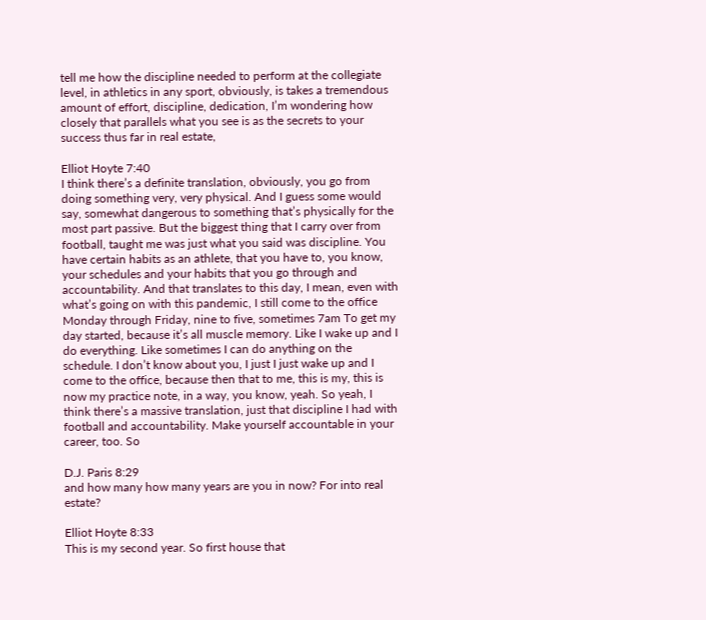tell me how the discipline needed to perform at the collegiate level, in athletics in any sport, obviously, is takes a tremendous amount of effort, discipline, dedication, I’m wondering how closely that parallels what you see is as the secrets to your success thus far in real estate,

Elliot Hoyte 7:40
I think there’s a definite translation, obviously, you go from doing something very, very physical. And I guess some would say, somewhat dangerous to something that’s physically for the most part passive. But the biggest thing that I carry over from football, taught me was just what you said was discipline. You have certain habits as an athlete, that you have to, you know, your schedules and your habits that you go through and accountability. And that translates to this day, I mean, even with what’s going on with this pandemic, I still come to the office Monday through Friday, nine to five, sometimes 7am To get my day started, because it’s all muscle memory. Like I wake up and I do everything. Like sometimes I can do anything on the schedule. I don’t know about you, I just I just wake up and I come to the office, because then that to me, this is my, this is now my practice note, in a way, you know, yeah. So yeah, I think there’s a massive translation, just that discipline I had with football and accountability. Make yourself accountable in your career, too. So

D.J. Paris 8:29
and how many how many years are you in now? For into real estate?

Elliot Hoyte 8:33
This is my second year. So first house that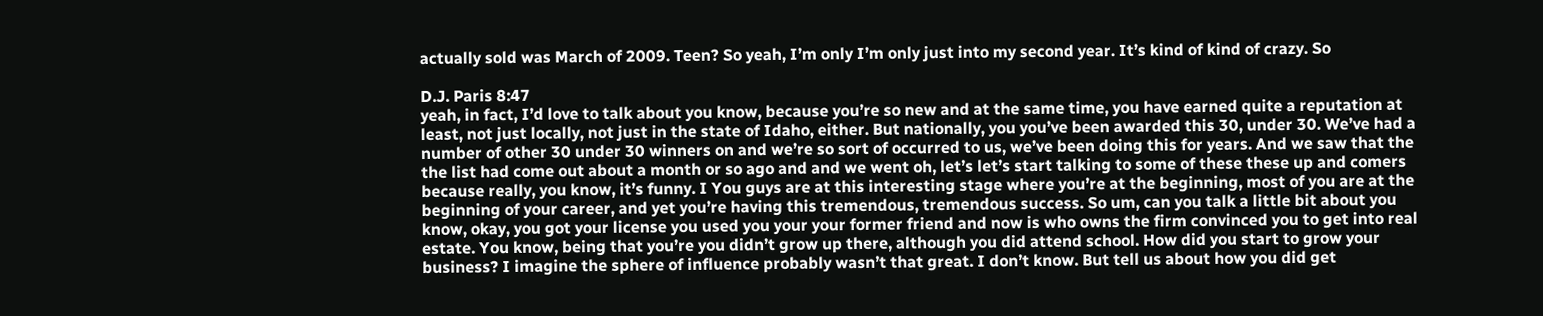actually sold was March of 2009. Teen? So yeah, I’m only I’m only just into my second year. It’s kind of kind of crazy. So

D.J. Paris 8:47
yeah, in fact, I’d love to talk about you know, because you’re so new and at the same time, you have earned quite a reputation at least, not just locally, not just in the state of Idaho, either. But nationally, you you’ve been awarded this 30, under 30. We’ve had a number of other 30 under 30 winners on and we’re so sort of occurred to us, we’ve been doing this for years. And we saw that the the list had come out about a month or so ago and and we went oh, let’s let’s start talking to some of these these up and comers because really, you know, it’s funny. I You guys are at this interesting stage where you’re at the beginning, most of you are at the beginning of your career, and yet you’re having this tremendous, tremendous success. So um, can you talk a little bit about you know, okay, you got your license you used you your your former friend and now is who owns the firm convinced you to get into real estate. You know, being that you’re you didn’t grow up there, although you did attend school. How did you start to grow your business? I imagine the sphere of influence probably wasn’t that great. I don’t know. But tell us about how you did get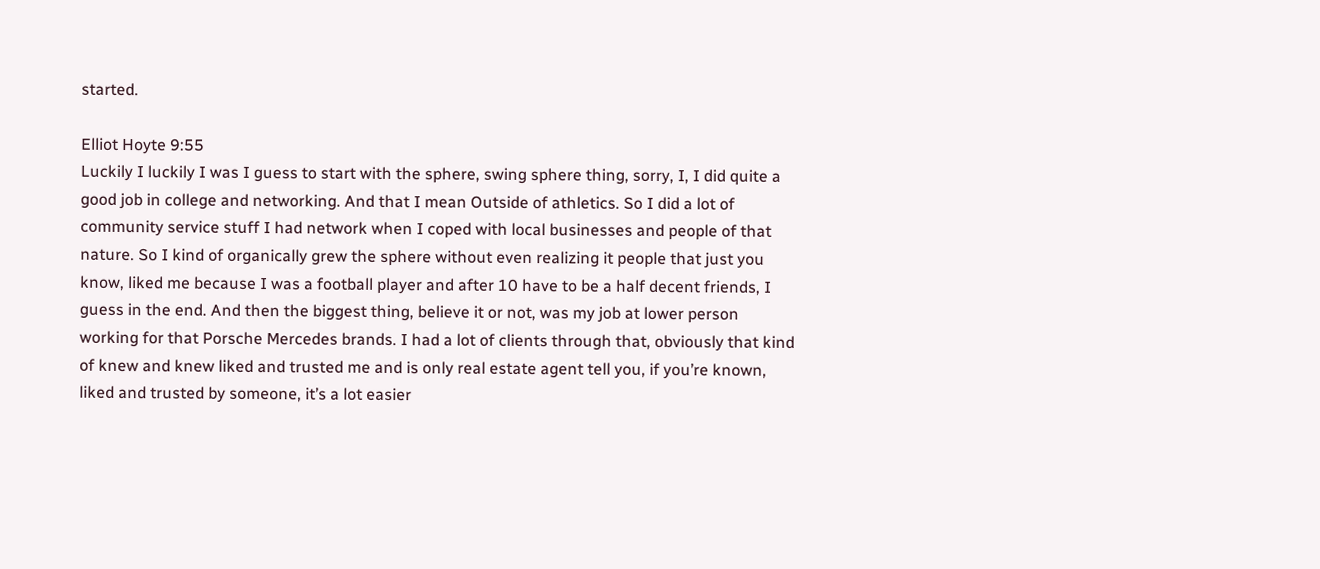started.

Elliot Hoyte 9:55
Luckily I luckily I was I guess to start with the sphere, swing sphere thing, sorry, I, I did quite a good job in college and networking. And that I mean Outside of athletics. So I did a lot of community service stuff I had network when I coped with local businesses and people of that nature. So I kind of organically grew the sphere without even realizing it people that just you know, liked me because I was a football player and after 10 have to be a half decent friends, I guess in the end. And then the biggest thing, believe it or not, was my job at lower person working for that Porsche Mercedes brands. I had a lot of clients through that, obviously that kind of knew and knew liked and trusted me and is only real estate agent tell you, if you’re known, liked and trusted by someone, it’s a lot easier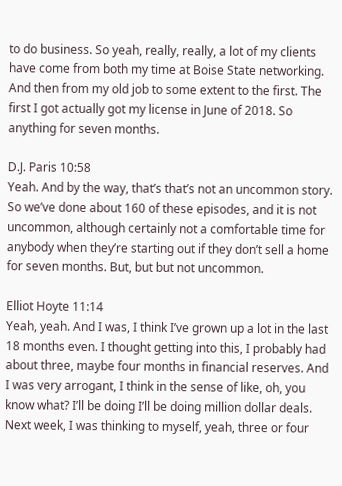to do business. So yeah, really, really, a lot of my clients have come from both my time at Boise State networking. And then from my old job to some extent to the first. The first I got actually got my license in June of 2018. So anything for seven months.

D.J. Paris 10:58
Yeah. And by the way, that’s that’s not an uncommon story. So we’ve done about 160 of these episodes, and it is not uncommon, although certainly not a comfortable time for anybody when they’re starting out if they don’t sell a home for seven months. But, but but not uncommon.

Elliot Hoyte 11:14
Yeah, yeah. And I was, I think I’ve grown up a lot in the last 18 months even. I thought getting into this, I probably had about three, maybe four months in financial reserves. And I was very arrogant, I think in the sense of like, oh, you know what? I’ll be doing I’ll be doing million dollar deals. Next week, I was thinking to myself, yeah, three or four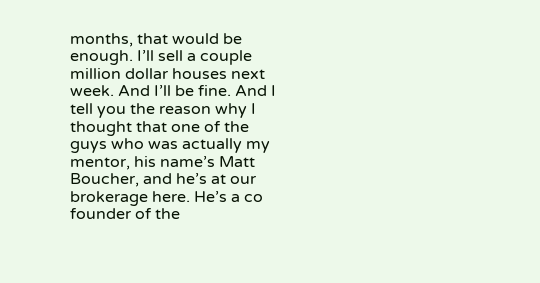months, that would be enough. I’ll sell a couple million dollar houses next week. And I’ll be fine. And I tell you the reason why I thought that one of the guys who was actually my mentor, his name’s Matt Boucher, and he’s at our brokerage here. He’s a co founder of the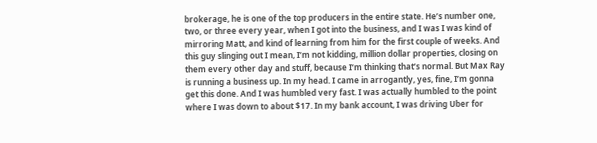brokerage, he is one of the top producers in the entire state. He’s number one, two, or three every year, when I got into the business, and I was I was kind of mirroring Matt, and kind of learning from him for the first couple of weeks. And this guy slinging out I mean, I’m not kidding, million dollar properties, closing on them every other day and stuff, because I’m thinking that’s normal. But Max Ray is running a business up. In my head. I came in arrogantly, yes, fine, I’m gonna get this done. And I was humbled very fast. I was actually humbled to the point where I was down to about $17. In my bank account, I was driving Uber for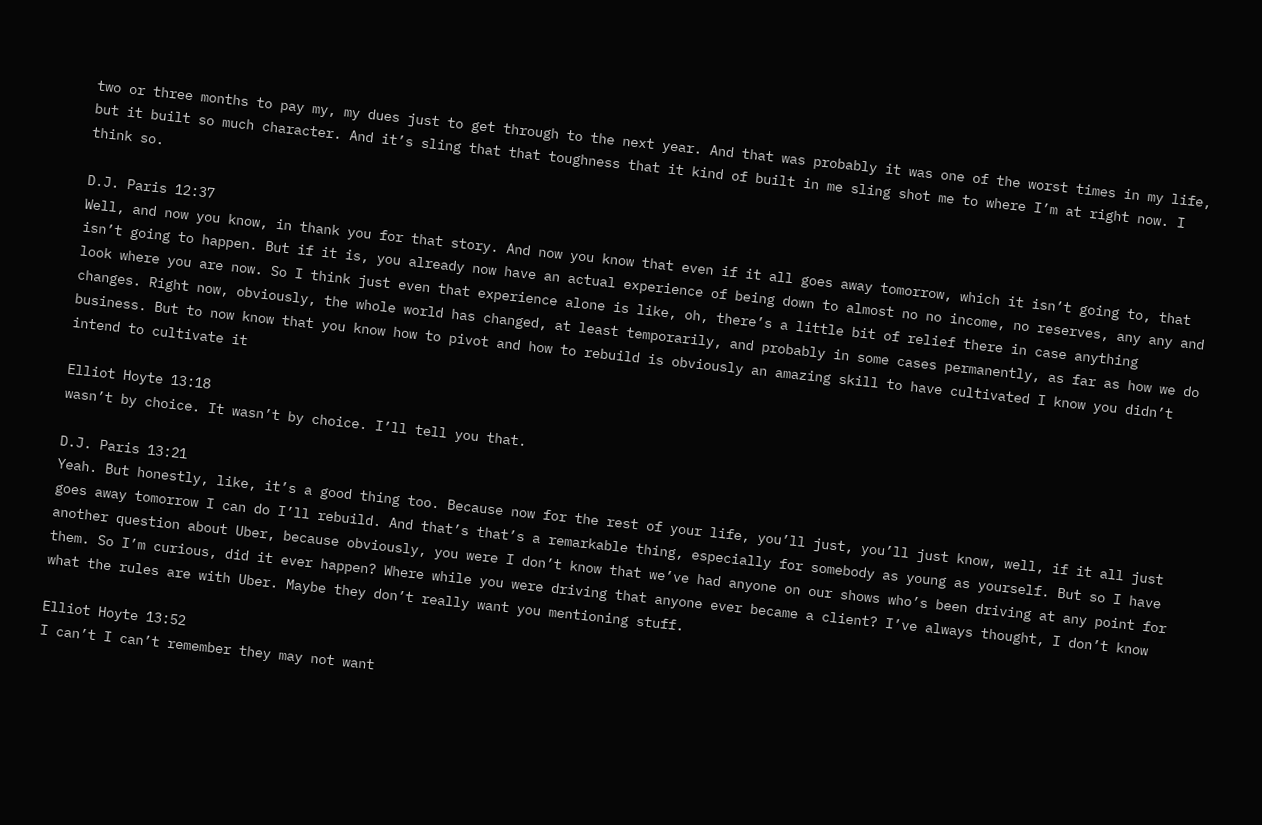two or three months to pay my, my dues just to get through to the next year. And that was probably it was one of the worst times in my life, but it built so much character. And it’s sling that that toughness that it kind of built in me sling shot me to where I’m at right now. I think so.

D.J. Paris 12:37
Well, and now you know, in thank you for that story. And now you know that even if it all goes away tomorrow, which it isn’t going to, that isn’t going to happen. But if it is, you already now have an actual experience of being down to almost no no income, no reserves, any any and look where you are now. So I think just even that experience alone is like, oh, there’s a little bit of relief there in case anything changes. Right now, obviously, the whole world has changed, at least temporarily, and probably in some cases permanently, as far as how we do business. But to now know that you know how to pivot and how to rebuild is obviously an amazing skill to have cultivated I know you didn’t intend to cultivate it

Elliot Hoyte 13:18
wasn’t by choice. It wasn’t by choice. I’ll tell you that.

D.J. Paris 13:21
Yeah. But honestly, like, it’s a good thing too. Because now for the rest of your life, you’ll just, you’ll just know, well, if it all just goes away tomorrow I can do I’ll rebuild. And that’s that’s a remarkable thing, especially for somebody as young as yourself. But so I have another question about Uber, because obviously, you were I don’t know that we’ve had anyone on our shows who’s been driving at any point for them. So I’m curious, did it ever happen? Where while you were driving that anyone ever became a client? I’ve always thought, I don’t know what the rules are with Uber. Maybe they don’t really want you mentioning stuff.

Elliot Hoyte 13:52
I can’t I can’t remember they may not want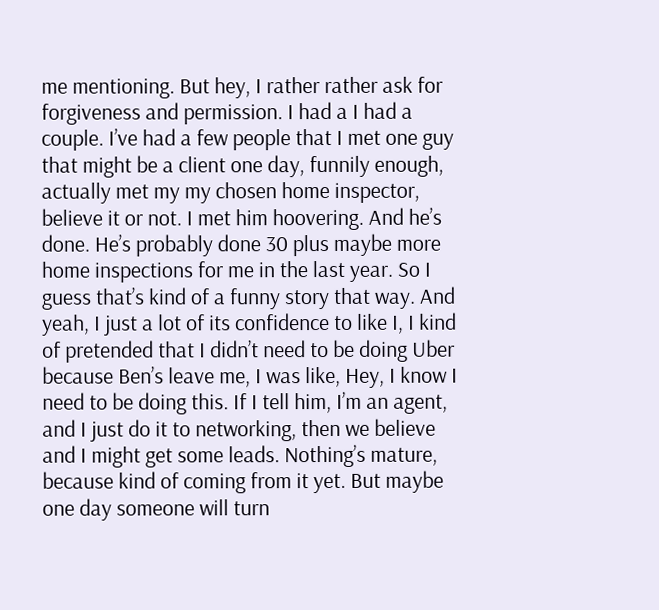me mentioning. But hey, I rather rather ask for forgiveness and permission. I had a I had a couple. I’ve had a few people that I met one guy that might be a client one day, funnily enough, actually met my my chosen home inspector, believe it or not. I met him hoovering. And he’s done. He’s probably done 30 plus maybe more home inspections for me in the last year. So I guess that’s kind of a funny story that way. And yeah, I just a lot of its confidence to like I, I kind of pretended that I didn’t need to be doing Uber because Ben’s leave me, I was like, Hey, I know I need to be doing this. If I tell him, I’m an agent, and I just do it to networking, then we believe and I might get some leads. Nothing’s mature, because kind of coming from it yet. But maybe one day someone will turn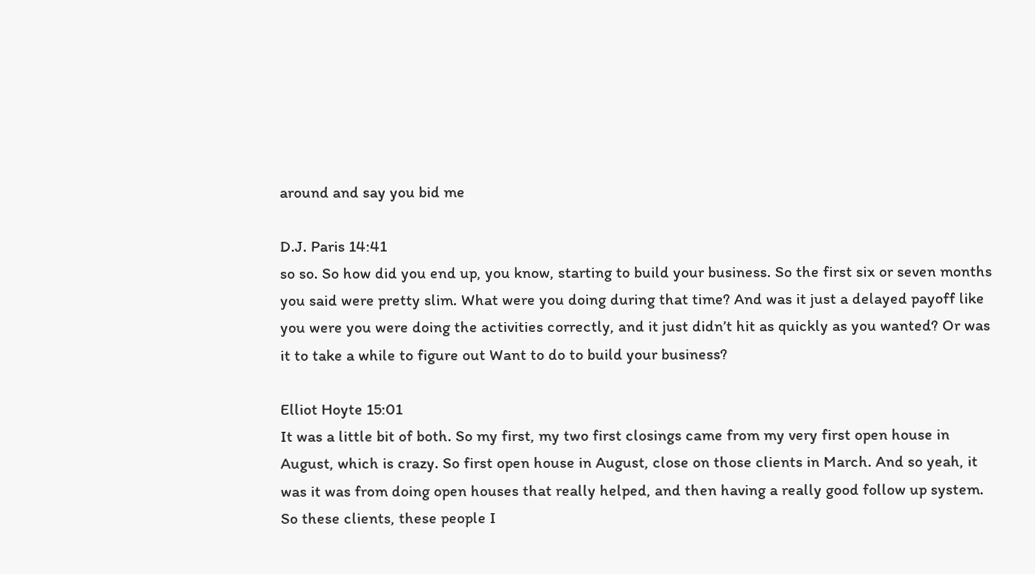around and say you bid me

D.J. Paris 14:41
so so. So how did you end up, you know, starting to build your business. So the first six or seven months you said were pretty slim. What were you doing during that time? And was it just a delayed payoff like you were you were doing the activities correctly, and it just didn’t hit as quickly as you wanted? Or was it to take a while to figure out Want to do to build your business?

Elliot Hoyte 15:01
It was a little bit of both. So my first, my two first closings came from my very first open house in August, which is crazy. So first open house in August, close on those clients in March. And so yeah, it was it was from doing open houses that really helped, and then having a really good follow up system. So these clients, these people I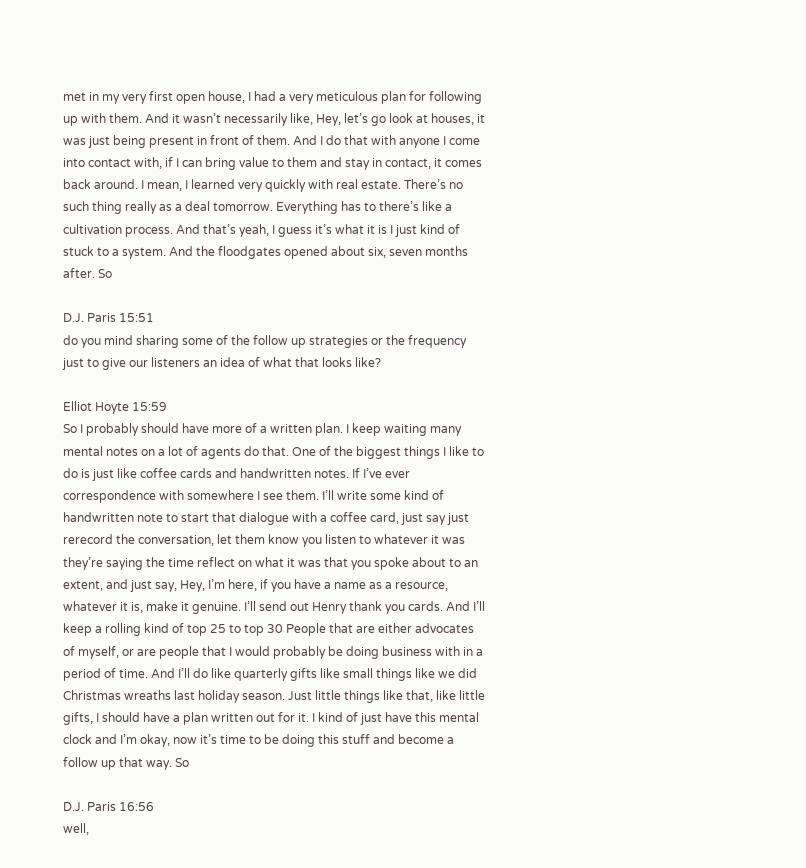met in my very first open house, I had a very meticulous plan for following up with them. And it wasn’t necessarily like, Hey, let’s go look at houses, it was just being present in front of them. And I do that with anyone I come into contact with, if I can bring value to them and stay in contact, it comes back around. I mean, I learned very quickly with real estate. There’s no such thing really as a deal tomorrow. Everything has to there’s like a cultivation process. And that’s yeah, I guess it’s what it is I just kind of stuck to a system. And the floodgates opened about six, seven months after. So

D.J. Paris 15:51
do you mind sharing some of the follow up strategies or the frequency just to give our listeners an idea of what that looks like?

Elliot Hoyte 15:59
So I probably should have more of a written plan. I keep waiting many mental notes on a lot of agents do that. One of the biggest things I like to do is just like coffee cards and handwritten notes. If I’ve ever correspondence with somewhere I see them. I’ll write some kind of handwritten note to start that dialogue with a coffee card, just say just rerecord the conversation, let them know you listen to whatever it was they’re saying the time reflect on what it was that you spoke about to an extent, and just say, Hey, I’m here, if you have a name as a resource, whatever it is, make it genuine. I’ll send out Henry thank you cards. And I’ll keep a rolling kind of top 25 to top 30 People that are either advocates of myself, or are people that I would probably be doing business with in a period of time. And I’ll do like quarterly gifts like small things like we did Christmas wreaths last holiday season. Just little things like that, like little gifts, I should have a plan written out for it. I kind of just have this mental clock and I’m okay, now it’s time to be doing this stuff and become a follow up that way. So

D.J. Paris 16:56
well,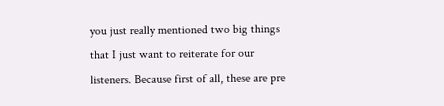you just really mentioned two big things that I just want to reiterate for our listeners. Because first of all, these are pre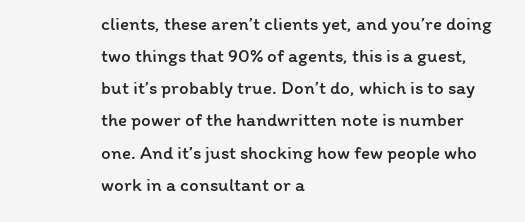clients, these aren’t clients yet, and you’re doing two things that 90% of agents, this is a guest, but it’s probably true. Don’t do, which is to say the power of the handwritten note is number one. And it’s just shocking how few people who work in a consultant or a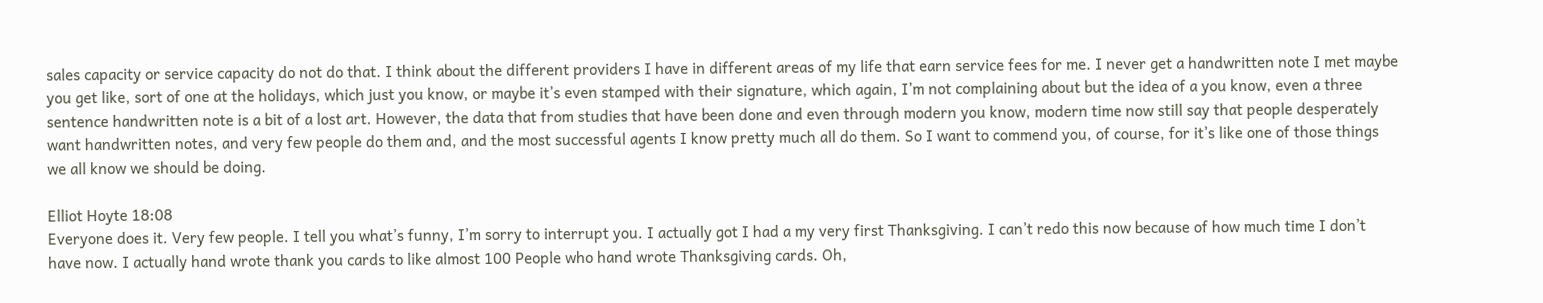sales capacity or service capacity do not do that. I think about the different providers I have in different areas of my life that earn service fees for me. I never get a handwritten note I met maybe you get like, sort of one at the holidays, which just you know, or maybe it’s even stamped with their signature, which again, I’m not complaining about but the idea of a you know, even a three sentence handwritten note is a bit of a lost art. However, the data that from studies that have been done and even through modern you know, modern time now still say that people desperately want handwritten notes, and very few people do them and, and the most successful agents I know pretty much all do them. So I want to commend you, of course, for it’s like one of those things we all know we should be doing.

Elliot Hoyte 18:08
Everyone does it. Very few people. I tell you what’s funny, I’m sorry to interrupt you. I actually got I had a my very first Thanksgiving. I can’t redo this now because of how much time I don’t have now. I actually hand wrote thank you cards to like almost 100 People who hand wrote Thanksgiving cards. Oh,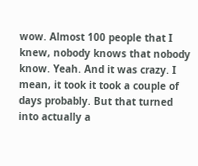wow. Almost 100 people that I knew, nobody knows that nobody know. Yeah. And it was crazy. I mean, it took it took a couple of days probably. But that turned into actually a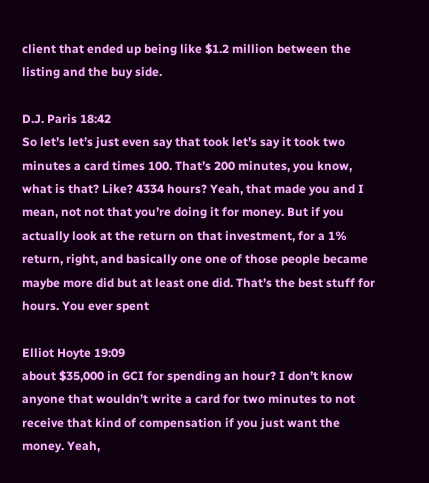client that ended up being like $1.2 million between the listing and the buy side.

D.J. Paris 18:42
So let’s let’s just even say that took let’s say it took two minutes a card times 100. That’s 200 minutes, you know, what is that? Like? 4334 hours? Yeah, that made you and I mean, not not that you’re doing it for money. But if you actually look at the return on that investment, for a 1% return, right, and basically one one of those people became maybe more did but at least one did. That’s the best stuff for hours. You ever spent

Elliot Hoyte 19:09
about $35,000 in GCI for spending an hour? I don’t know anyone that wouldn’t write a card for two minutes to not receive that kind of compensation if you just want the money. Yeah,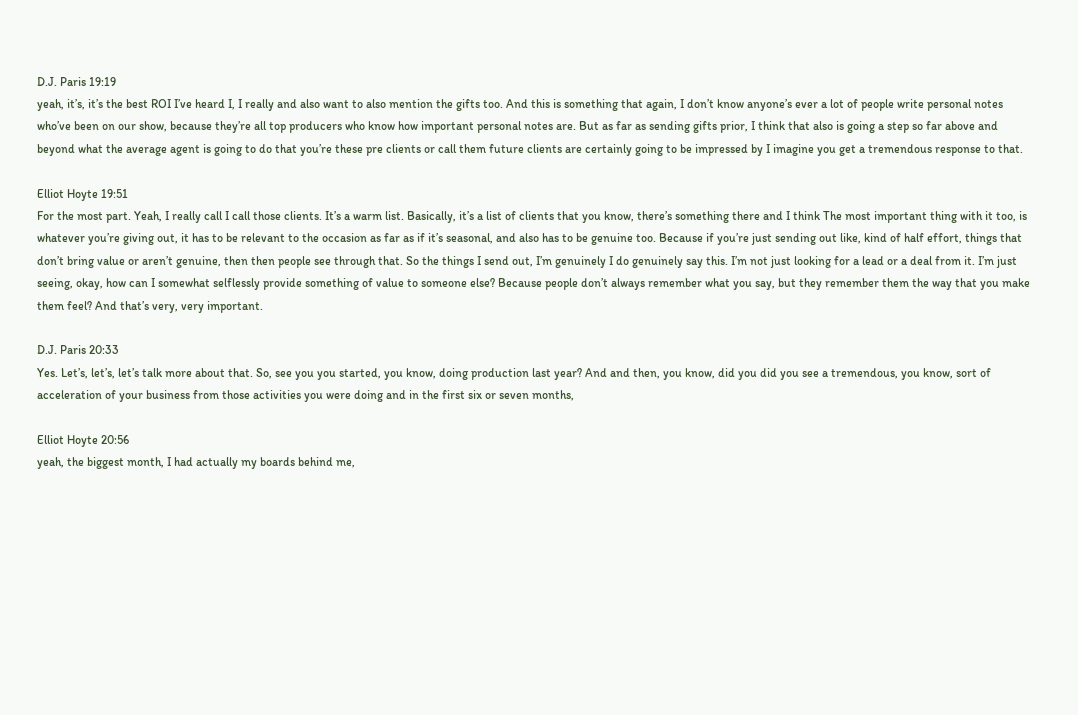D.J. Paris 19:19
yeah, it’s, it’s the best ROI I’ve heard I, I really and also want to also mention the gifts too. And this is something that again, I don’t know anyone’s ever a lot of people write personal notes who’ve been on our show, because they’re all top producers who know how important personal notes are. But as far as sending gifts prior, I think that also is going a step so far above and beyond what the average agent is going to do that you’re these pre clients or call them future clients are certainly going to be impressed by I imagine you get a tremendous response to that.

Elliot Hoyte 19:51
For the most part. Yeah, I really call I call those clients. It’s a warm list. Basically, it’s a list of clients that you know, there’s something there and I think The most important thing with it too, is whatever you’re giving out, it has to be relevant to the occasion as far as if it’s seasonal, and also has to be genuine too. Because if you’re just sending out like, kind of half effort, things that don’t bring value or aren’t genuine, then then people see through that. So the things I send out, I’m genuinely I do genuinely say this. I’m not just looking for a lead or a deal from it. I’m just seeing, okay, how can I somewhat selflessly provide something of value to someone else? Because people don’t always remember what you say, but they remember them the way that you make them feel? And that’s very, very important.

D.J. Paris 20:33
Yes. Let’s, let’s, let’s talk more about that. So, see you you started, you know, doing production last year? And and then, you know, did you did you see a tremendous, you know, sort of acceleration of your business from those activities you were doing and in the first six or seven months,

Elliot Hoyte 20:56
yeah, the biggest month, I had actually my boards behind me,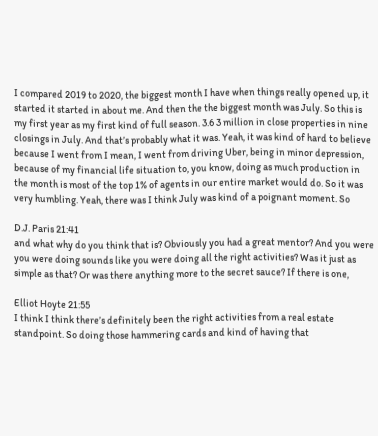I compared 2019 to 2020, the biggest month I have when things really opened up, it started it started in about me. And then the the biggest month was July. So this is my first year as my first kind of full season. 3.6 3 million in close properties in nine closings in July. And that’s probably what it was. Yeah, it was kind of hard to believe because I went from I mean, I went from driving Uber, being in minor depression, because of my financial life situation to, you know, doing as much production in the month is most of the top 1% of agents in our entire market would do. So it was very humbling. Yeah, there was I think July was kind of a poignant moment. So

D.J. Paris 21:41
and what why do you think that is? Obviously you had a great mentor? And you were you were doing sounds like you were doing all the right activities? Was it just as simple as that? Or was there anything more to the secret sauce? If there is one,

Elliot Hoyte 21:55
I think I think there’s definitely been the right activities from a real estate standpoint. So doing those hammering cards and kind of having that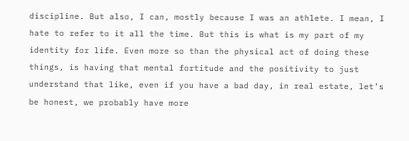discipline. But also, I can, mostly because I was an athlete. I mean, I hate to refer to it all the time. But this is what is my part of my identity for life. Even more so than the physical act of doing these things, is having that mental fortitude and the positivity to just understand that like, even if you have a bad day, in real estate, let’s be honest, we probably have more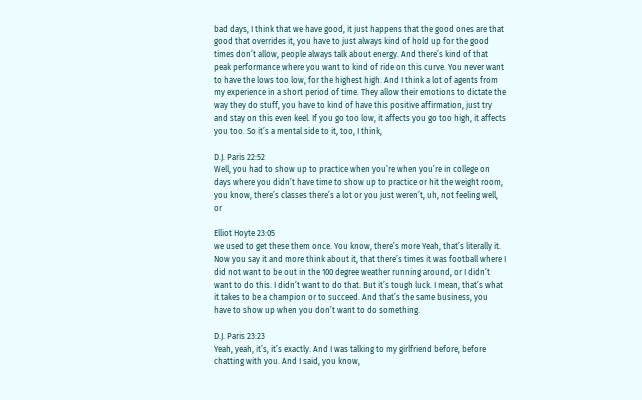bad days, I think that we have good, it just happens that the good ones are that good that overrides it, you have to just always kind of hold up for the good times don’t allow, people always talk about energy. And there’s kind of that peak performance where you want to kind of ride on this curve. You never want to have the lows too low, for the highest high. And I think a lot of agents from my experience in a short period of time. They allow their emotions to dictate the way they do stuff, you have to kind of have this positive affirmation, just try and stay on this even keel. If you go too low, it affects you go too high, it affects you too. So it’s a mental side to it, too, I think,

D.J. Paris 22:52
Well, you had to show up to practice when you’re when you’re in college on days where you didn’t have time to show up to practice or hit the weight room, you know, there’s classes there’s a lot or you just weren’t, uh, not feeling well, or

Elliot Hoyte 23:05
we used to get these them once. You know, there’s more Yeah, that’s literally it. Now you say it and more think about it, that there’s times it was football where I did not want to be out in the 100 degree weather running around, or I didn’t want to do this. I didn’t want to do that. But it’s tough luck. I mean, that’s what it takes to be a champion or to succeed. And that’s the same business, you have to show up when you don’t want to do something.

D.J. Paris 23:23
Yeah, yeah, it’s, it’s exactly. And I was talking to my girlfriend before, before chatting with you. And I said, you know,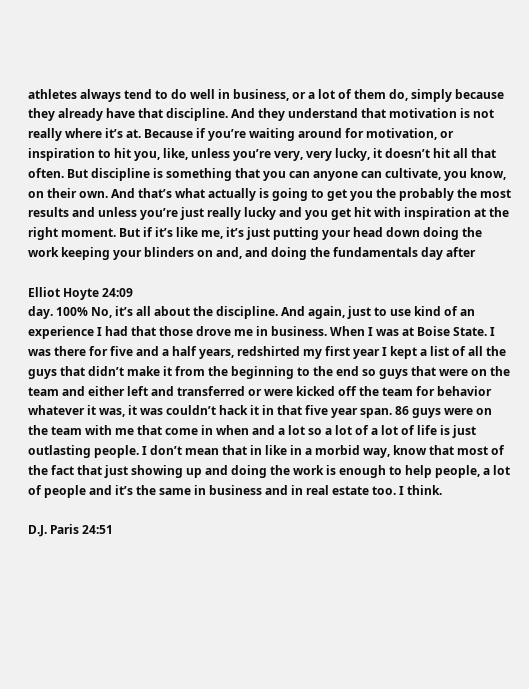athletes always tend to do well in business, or a lot of them do, simply because they already have that discipline. And they understand that motivation is not really where it’s at. Because if you’re waiting around for motivation, or inspiration to hit you, like, unless you’re very, very lucky, it doesn’t hit all that often. But discipline is something that you can anyone can cultivate, you know, on their own. And that’s what actually is going to get you the probably the most results and unless you’re just really lucky and you get hit with inspiration at the right moment. But if it’s like me, it’s just putting your head down doing the work keeping your blinders on and, and doing the fundamentals day after

Elliot Hoyte 24:09
day. 100% No, it’s all about the discipline. And again, just to use kind of an experience I had that those drove me in business. When I was at Boise State. I was there for five and a half years, redshirted my first year I kept a list of all the guys that didn’t make it from the beginning to the end so guys that were on the team and either left and transferred or were kicked off the team for behavior whatever it was, it was couldn’t hack it in that five year span. 86 guys were on the team with me that come in when and a lot so a lot of a lot of life is just outlasting people. I don’t mean that in like in a morbid way, know that most of the fact that just showing up and doing the work is enough to help people, a lot of people and it’s the same in business and in real estate too. I think.

D.J. Paris 24:51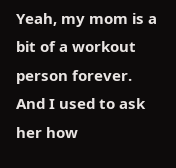Yeah, my mom is a bit of a workout person forever. And I used to ask her how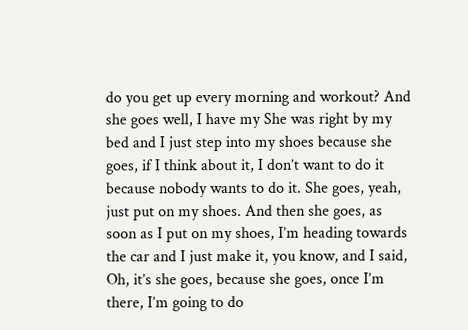do you get up every morning and workout? And she goes well, I have my She was right by my bed and I just step into my shoes because she goes, if I think about it, I don’t want to do it because nobody wants to do it. She goes, yeah, just put on my shoes. And then she goes, as soon as I put on my shoes, I’m heading towards the car and I just make it, you know, and I said, Oh, it’s she goes, because she goes, once I’m there, I’m going to do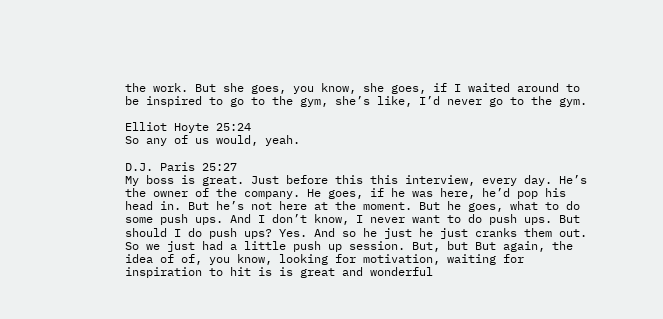the work. But she goes, you know, she goes, if I waited around to be inspired to go to the gym, she’s like, I’d never go to the gym.

Elliot Hoyte 25:24
So any of us would, yeah.

D.J. Paris 25:27
My boss is great. Just before this this interview, every day. He’s the owner of the company. He goes, if he was here, he’d pop his head in. But he’s not here at the moment. But he goes, what to do some push ups. And I don’t know, I never want to do push ups. But should I do push ups? Yes. And so he just he just cranks them out. So we just had a little push up session. But, but But again, the idea of of, you know, looking for motivation, waiting for inspiration to hit is is great and wonderful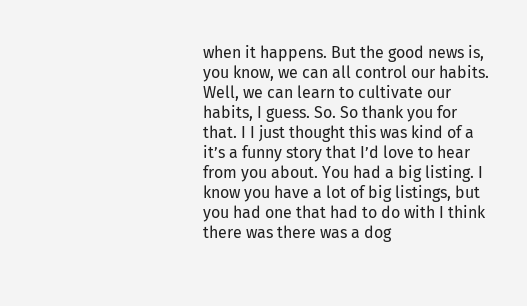when it happens. But the good news is, you know, we can all control our habits. Well, we can learn to cultivate our habits, I guess. So. So thank you for that. I I just thought this was kind of a it’s a funny story that I’d love to hear from you about. You had a big listing. I know you have a lot of big listings, but you had one that had to do with I think there was there was a dog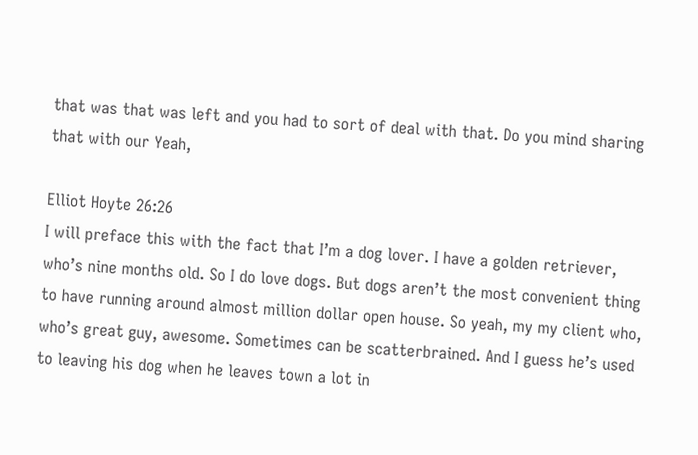that was that was left and you had to sort of deal with that. Do you mind sharing that with our Yeah,

Elliot Hoyte 26:26
I will preface this with the fact that I’m a dog lover. I have a golden retriever, who’s nine months old. So I do love dogs. But dogs aren’t the most convenient thing to have running around almost million dollar open house. So yeah, my my client who, who’s great guy, awesome. Sometimes can be scatterbrained. And I guess he’s used to leaving his dog when he leaves town a lot in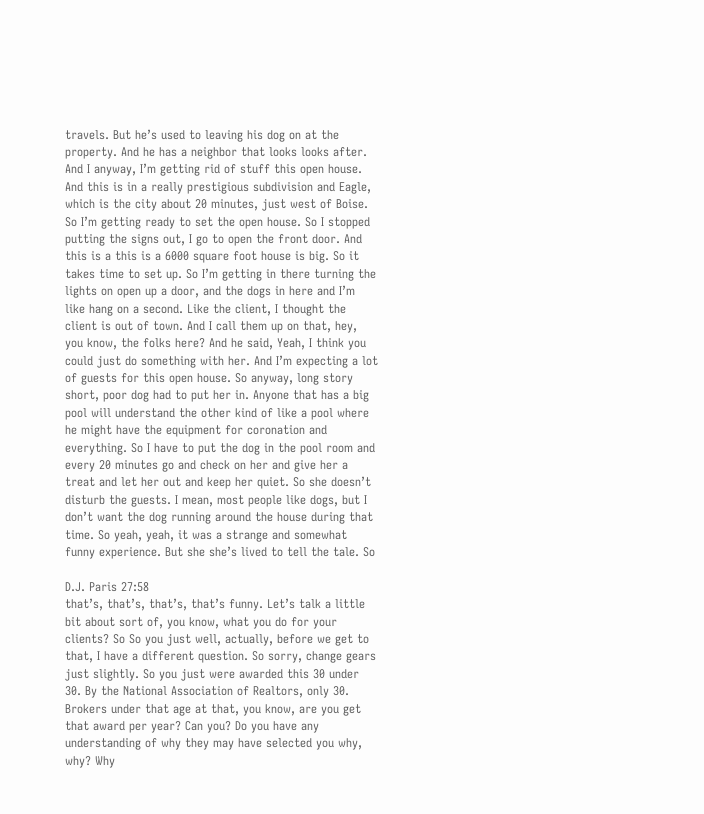travels. But he’s used to leaving his dog on at the property. And he has a neighbor that looks looks after. And I anyway, I’m getting rid of stuff this open house. And this is in a really prestigious subdivision and Eagle, which is the city about 20 minutes, just west of Boise. So I’m getting ready to set the open house. So I stopped putting the signs out, I go to open the front door. And this is a this is a 6000 square foot house is big. So it takes time to set up. So I’m getting in there turning the lights on open up a door, and the dogs in here and I’m like hang on a second. Like the client, I thought the client is out of town. And I call them up on that, hey, you know, the folks here? And he said, Yeah, I think you could just do something with her. And I’m expecting a lot of guests for this open house. So anyway, long story short, poor dog had to put her in. Anyone that has a big pool will understand the other kind of like a pool where he might have the equipment for coronation and everything. So I have to put the dog in the pool room and every 20 minutes go and check on her and give her a treat and let her out and keep her quiet. So she doesn’t disturb the guests. I mean, most people like dogs, but I don’t want the dog running around the house during that time. So yeah, yeah, it was a strange and somewhat funny experience. But she she’s lived to tell the tale. So

D.J. Paris 27:58
that’s, that’s, that’s, that’s funny. Let’s talk a little bit about sort of, you know, what you do for your clients? So So you just well, actually, before we get to that, I have a different question. So sorry, change gears just slightly. So you just were awarded this 30 under 30. By the National Association of Realtors, only 30. Brokers under that age at that, you know, are you get that award per year? Can you? Do you have any understanding of why they may have selected you why, why? Why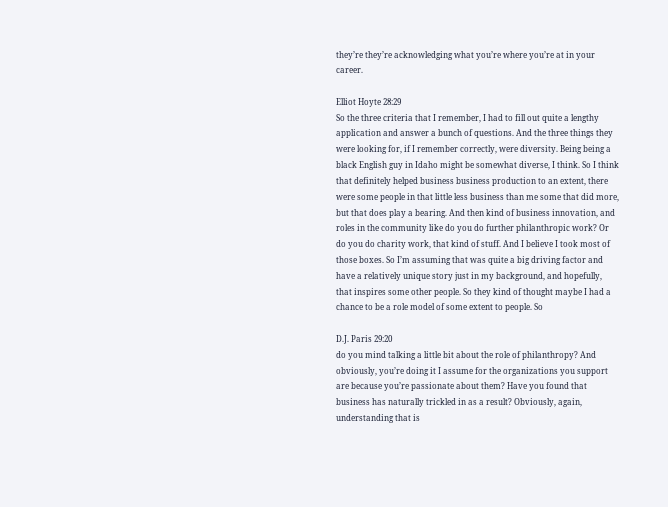they’re they’re acknowledging what you’re where you’re at in your career.

Elliot Hoyte 28:29
So the three criteria that I remember, I had to fill out quite a lengthy application and answer a bunch of questions. And the three things they were looking for, if I remember correctly, were diversity. Being being a black English guy in Idaho might be somewhat diverse, I think. So I think that definitely helped business business production to an extent, there were some people in that little less business than me some that did more, but that does play a bearing. And then kind of business innovation, and roles in the community like do you do further philanthropic work? Or do you do charity work, that kind of stuff. And I believe I took most of those boxes. So I’m assuming that was quite a big driving factor and have a relatively unique story just in my background, and hopefully, that inspires some other people. So they kind of thought maybe I had a chance to be a role model of some extent to people. So

D.J. Paris 29:20
do you mind talking a little bit about the role of philanthropy? And obviously, you’re doing it I assume for the organizations you support are because you’re passionate about them? Have you found that business has naturally trickled in as a result? Obviously, again, understanding that is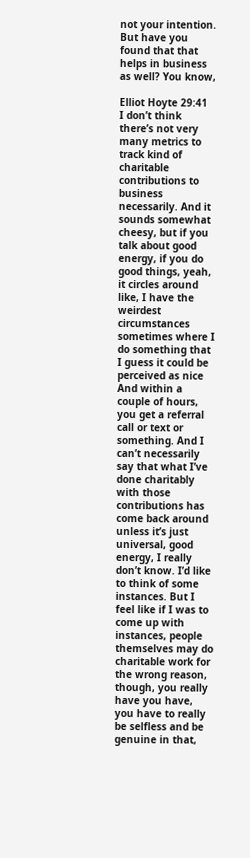not your intention. But have you found that that helps in business as well? You know,

Elliot Hoyte 29:41
I don’t think there’s not very many metrics to track kind of charitable contributions to business necessarily. And it sounds somewhat cheesy, but if you talk about good energy, if you do good things, yeah, it circles around like, I have the weirdest circumstances sometimes where I do something that I guess it could be perceived as nice And within a couple of hours, you get a referral call or text or something. And I can’t necessarily say that what I’ve done charitably with those contributions has come back around unless it’s just universal, good energy, I really don’t know. I’d like to think of some instances. But I feel like if I was to come up with instances, people themselves may do charitable work for the wrong reason, though, you really have you have, you have to really be selfless and be genuine in that,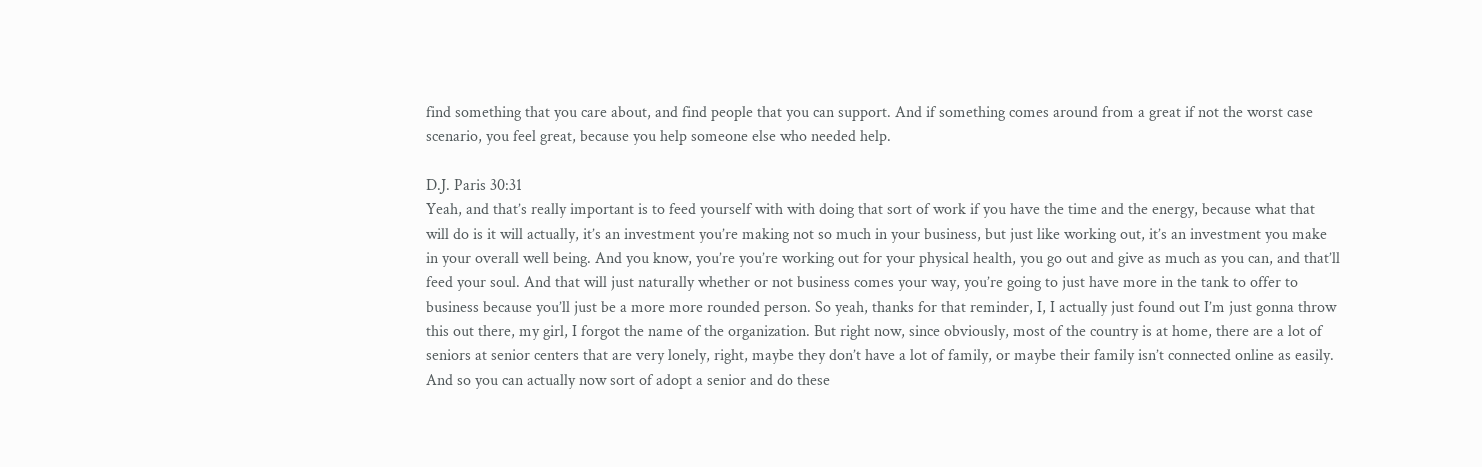find something that you care about, and find people that you can support. And if something comes around from a great if not the worst case scenario, you feel great, because you help someone else who needed help.

D.J. Paris 30:31
Yeah, and that’s really important is to feed yourself with with doing that sort of work if you have the time and the energy, because what that will do is it will actually, it’s an investment you’re making not so much in your business, but just like working out, it’s an investment you make in your overall well being. And you know, you’re you’re working out for your physical health, you go out and give as much as you can, and that’ll feed your soul. And that will just naturally whether or not business comes your way, you’re going to just have more in the tank to offer to business because you’ll just be a more more rounded person. So yeah, thanks for that reminder, I, I actually just found out I’m just gonna throw this out there, my girl, I forgot the name of the organization. But right now, since obviously, most of the country is at home, there are a lot of seniors at senior centers that are very lonely, right, maybe they don’t have a lot of family, or maybe their family isn’t connected online as easily. And so you can actually now sort of adopt a senior and do these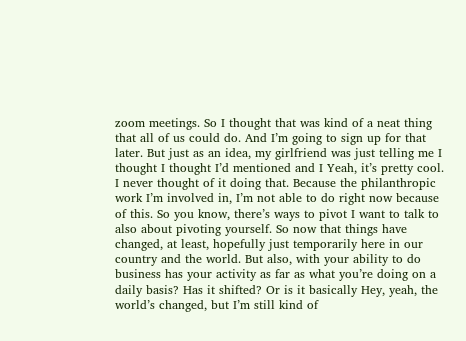zoom meetings. So I thought that was kind of a neat thing that all of us could do. And I’m going to sign up for that later. But just as an idea, my girlfriend was just telling me I thought I thought I’d mentioned and I Yeah, it’s pretty cool. I never thought of it doing that. Because the philanthropic work I’m involved in, I’m not able to do right now because of this. So you know, there’s ways to pivot I want to talk to also about pivoting yourself. So now that things have changed, at least, hopefully just temporarily here in our country and the world. But also, with your ability to do business has your activity as far as what you’re doing on a daily basis? Has it shifted? Or is it basically Hey, yeah, the world’s changed, but I’m still kind of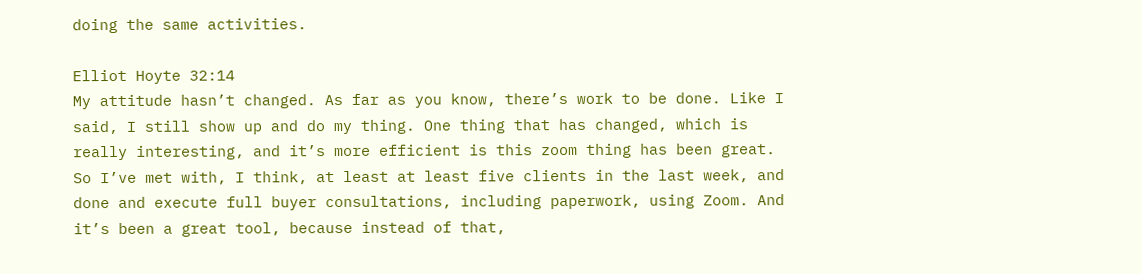doing the same activities.

Elliot Hoyte 32:14
My attitude hasn’t changed. As far as you know, there’s work to be done. Like I said, I still show up and do my thing. One thing that has changed, which is really interesting, and it’s more efficient is this zoom thing has been great. So I’ve met with, I think, at least at least five clients in the last week, and done and execute full buyer consultations, including paperwork, using Zoom. And it’s been a great tool, because instead of that,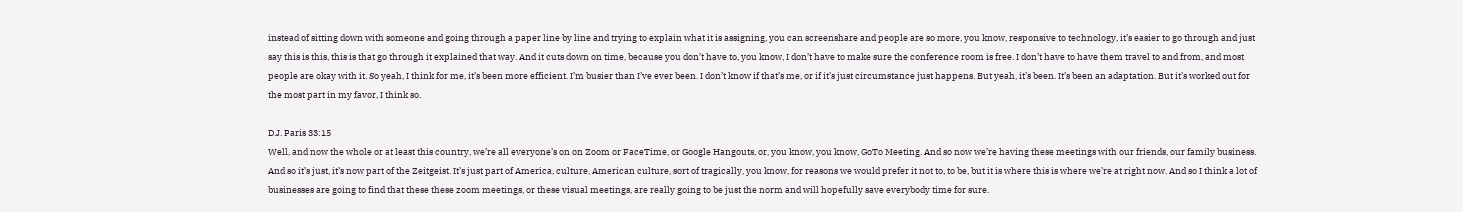instead of sitting down with someone and going through a paper line by line and trying to explain what it is assigning, you can screenshare and people are so more, you know, responsive to technology, it’s easier to go through and just say this is this, this is that go through it explained that way. And it cuts down on time, because you don’t have to, you know, I don’t have to make sure the conference room is free. I don’t have to have them travel to and from, and most people are okay with it. So yeah, I think for me, it’s been more efficient. I’m busier than I’ve ever been. I don’t know if that’s me, or if it’s just circumstance just happens. But yeah, it’s been. It’s been an adaptation. But it’s worked out for the most part in my favor, I think so.

D.J. Paris 33:15
Well, and now the whole or at least this country, we’re all everyone’s on on Zoom or FaceTime, or Google Hangouts, or, you know, you know, GoTo Meeting. And so now we’re having these meetings with our friends, our family business. And so it’s just, it’s now part of the Zeitgeist. It’s just part of America, culture, American culture, sort of tragically, you know, for reasons we would prefer it not to, to be, but it is where this is where we’re at right now. And so I think a lot of businesses are going to find that these these zoom meetings, or these visual meetings, are really going to be just the norm and will hopefully save everybody time for sure.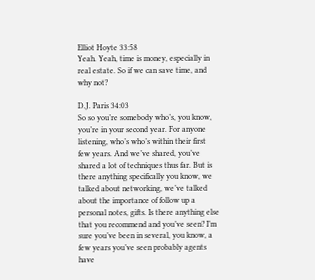Elliot Hoyte 33:58
Yeah. Yeah, time is money, especially in real estate. So if we can save time, and why not?

D.J. Paris 34:03
So so you’re somebody who’s, you know, you’re in your second year. For anyone listening, who’s who’s within their first few years. And we’ve shared, you’ve shared a lot of techniques thus far. But is there anything specifically you know, we talked about networking, we’ve talked about the importance of follow up a personal notes, gifts. Is there anything else that you recommend and you’ve seen? I’m sure you’ve been in several, you know, a few years you’ve seen probably agents have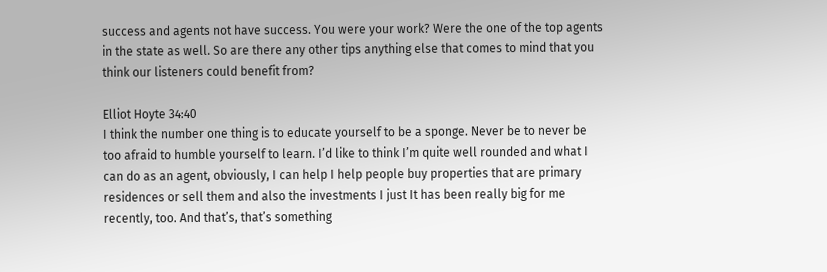success and agents not have success. You were your work? Were the one of the top agents in the state as well. So are there any other tips anything else that comes to mind that you think our listeners could benefit from?

Elliot Hoyte 34:40
I think the number one thing is to educate yourself to be a sponge. Never be to never be too afraid to humble yourself to learn. I’d like to think I’m quite well rounded and what I can do as an agent, obviously, I can help I help people buy properties that are primary residences or sell them and also the investments I just It has been really big for me recently, too. And that’s, that’s something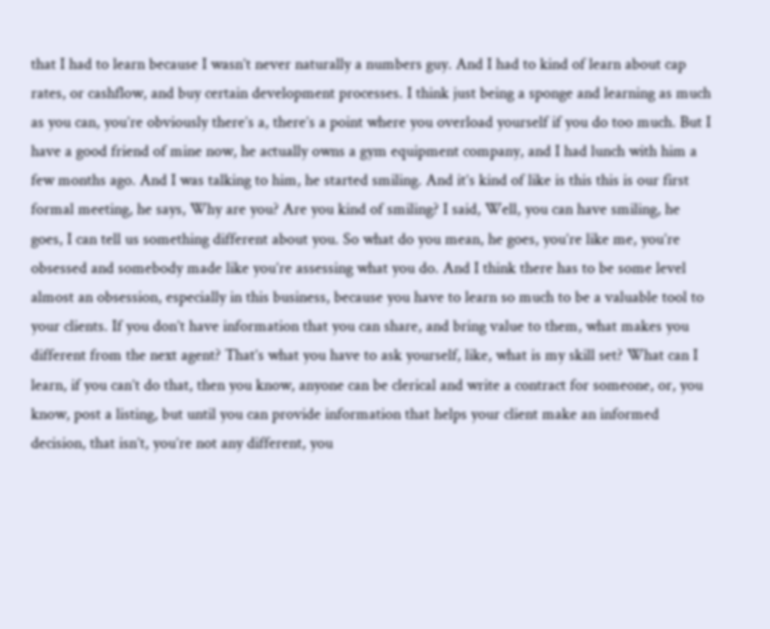that I had to learn because I wasn’t never naturally a numbers guy. And I had to kind of learn about cap rates, or cashflow, and buy certain development processes. I think just being a sponge and learning as much as you can, you’re obviously there’s a, there’s a point where you overload yourself if you do too much. But I have a good friend of mine now, he actually owns a gym equipment company, and I had lunch with him a few months ago. And I was talking to him, he started smiling. And it’s kind of like is this this is our first formal meeting, he says, Why are you? Are you kind of smiling? I said, Well, you can have smiling, he goes, I can tell us something different about you. So what do you mean, he goes, you’re like me, you’re obsessed and somebody made like you’re assessing what you do. And I think there has to be some level almost an obsession, especially in this business, because you have to learn so much to be a valuable tool to your clients. If you don’t have information that you can share, and bring value to them, what makes you different from the next agent? That’s what you have to ask yourself, like, what is my skill set? What can I learn, if you can’t do that, then you know, anyone can be clerical and write a contract for someone, or, you know, post a listing, but until you can provide information that helps your client make an informed decision, that isn’t, you’re not any different, you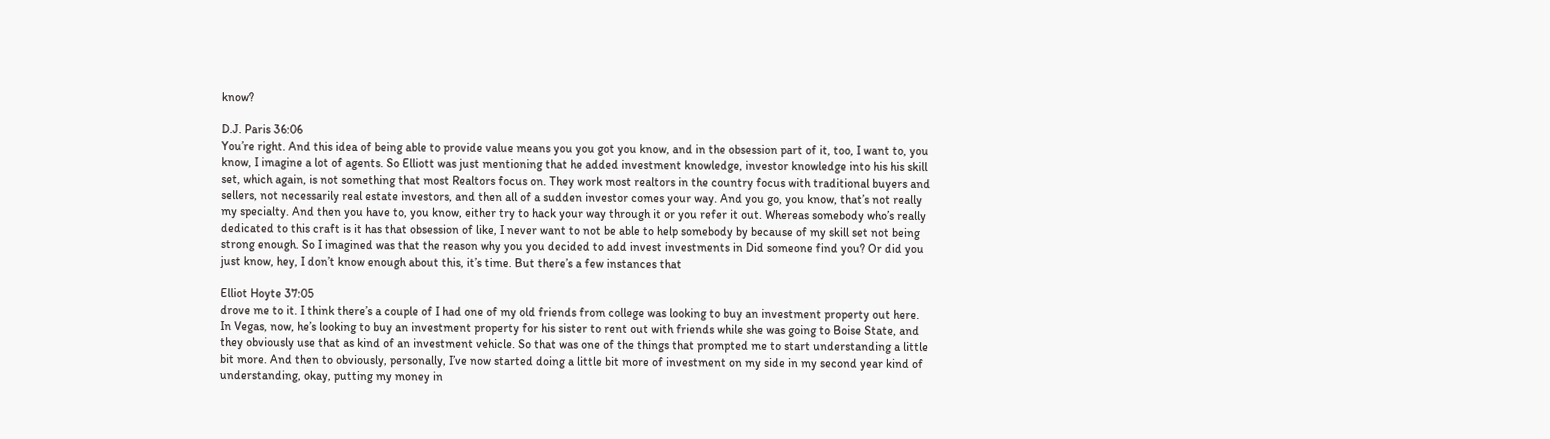know?

D.J. Paris 36:06
You’re right. And this idea of being able to provide value means you you got you know, and in the obsession part of it, too, I want to, you know, I imagine a lot of agents. So Elliott was just mentioning that he added investment knowledge, investor knowledge into his his skill set, which again, is not something that most Realtors focus on. They work most realtors in the country focus with traditional buyers and sellers, not necessarily real estate investors, and then all of a sudden investor comes your way. And you go, you know, that’s not really my specialty. And then you have to, you know, either try to hack your way through it or you refer it out. Whereas somebody who’s really dedicated to this craft is it has that obsession of like, I never want to not be able to help somebody by because of my skill set not being strong enough. So I imagined was that the reason why you you decided to add invest investments in Did someone find you? Or did you just know, hey, I don’t know enough about this, it’s time. But there’s a few instances that

Elliot Hoyte 37:05
drove me to it. I think there’s a couple of I had one of my old friends from college was looking to buy an investment property out here. In Vegas, now, he’s looking to buy an investment property for his sister to rent out with friends while she was going to Boise State, and they obviously use that as kind of an investment vehicle. So that was one of the things that prompted me to start understanding a little bit more. And then to obviously, personally, I’ve now started doing a little bit more of investment on my side in my second year kind of understanding, okay, putting my money in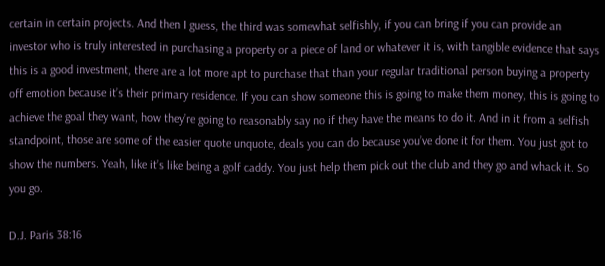certain in certain projects. And then I guess, the third was somewhat selfishly, if you can bring if you can provide an investor who is truly interested in purchasing a property or a piece of land or whatever it is, with tangible evidence that says this is a good investment, there are a lot more apt to purchase that than your regular traditional person buying a property off emotion because it’s their primary residence. If you can show someone this is going to make them money, this is going to achieve the goal they want, how they’re going to reasonably say no if they have the means to do it. And in it from a selfish standpoint, those are some of the easier quote unquote, deals you can do because you’ve done it for them. You just got to show the numbers. Yeah, like it’s like being a golf caddy. You just help them pick out the club and they go and whack it. So you go.

D.J. Paris 38:16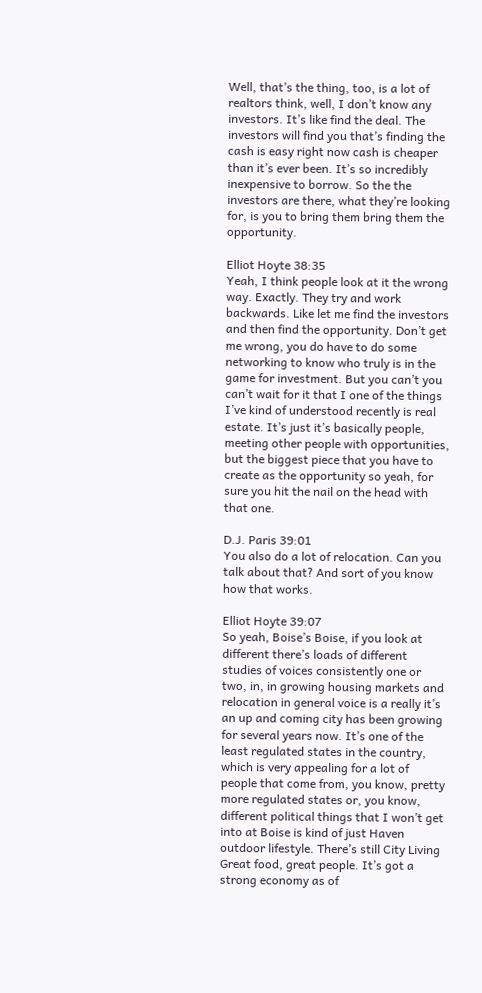Well, that’s the thing, too, is a lot of realtors think, well, I don’t know any investors. It’s like find the deal. The investors will find you that’s finding the cash is easy right now cash is cheaper than it’s ever been. It’s so incredibly inexpensive to borrow. So the the investors are there, what they’re looking for, is you to bring them bring them the opportunity.

Elliot Hoyte 38:35
Yeah, I think people look at it the wrong way. Exactly. They try and work backwards. Like let me find the investors and then find the opportunity. Don’t get me wrong, you do have to do some networking to know who truly is in the game for investment. But you can’t you can’t wait for it that I one of the things I’ve kind of understood recently is real estate. It’s just it’s basically people, meeting other people with opportunities, but the biggest piece that you have to create as the opportunity so yeah, for sure you hit the nail on the head with that one.

D.J. Paris 39:01
You also do a lot of relocation. Can you talk about that? And sort of you know how that works.

Elliot Hoyte 39:07
So yeah, Boise’s Boise, if you look at different there’s loads of different studies of voices consistently one or two, in, in growing housing markets and relocation in general voice is a really it’s an up and coming city has been growing for several years now. It’s one of the least regulated states in the country, which is very appealing for a lot of people that come from, you know, pretty more regulated states or, you know, different political things that I won’t get into at Boise is kind of just Haven outdoor lifestyle. There’s still City Living Great food, great people. It’s got a strong economy as of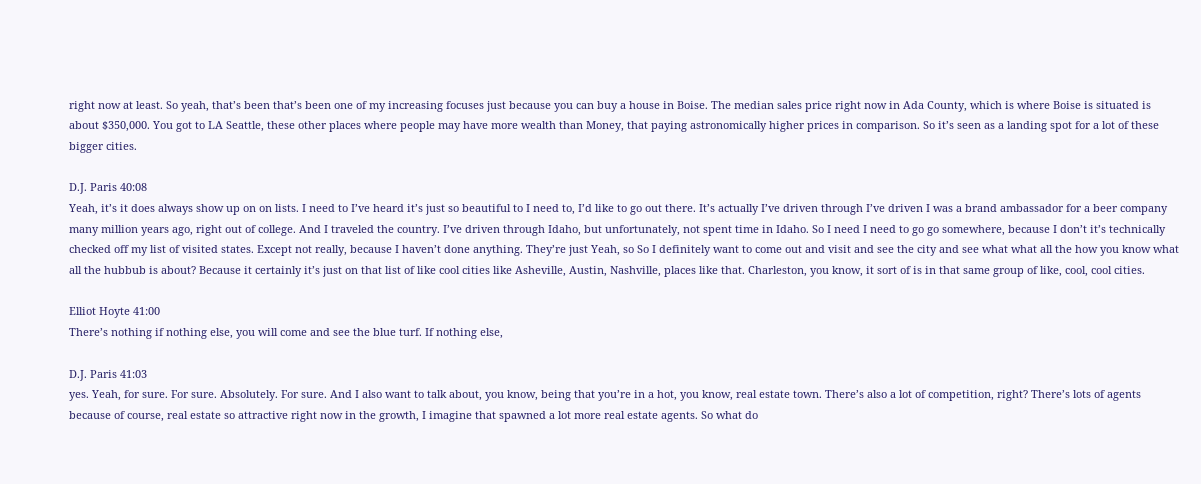right now at least. So yeah, that’s been that’s been one of my increasing focuses just because you can buy a house in Boise. The median sales price right now in Ada County, which is where Boise is situated is about $350,000. You got to LA Seattle, these other places where people may have more wealth than Money, that paying astronomically higher prices in comparison. So it’s seen as a landing spot for a lot of these bigger cities.

D.J. Paris 40:08
Yeah, it’s it does always show up on on lists. I need to I’ve heard it’s just so beautiful to I need to, I’d like to go out there. It’s actually I’ve driven through I’ve driven I was a brand ambassador for a beer company many million years ago, right out of college. And I traveled the country. I’ve driven through Idaho, but unfortunately, not spent time in Idaho. So I need I need to go go somewhere, because I don’t it’s technically checked off my list of visited states. Except not really, because I haven’t done anything. They’re just Yeah, so So I definitely want to come out and visit and see the city and see what what all the how you know what all the hubbub is about? Because it certainly it’s just on that list of like cool cities like Asheville, Austin, Nashville, places like that. Charleston, you know, it sort of is in that same group of like, cool, cool cities.

Elliot Hoyte 41:00
There’s nothing if nothing else, you will come and see the blue turf. If nothing else,

D.J. Paris 41:03
yes. Yeah, for sure. For sure. Absolutely. For sure. And I also want to talk about, you know, being that you’re in a hot, you know, real estate town. There’s also a lot of competition, right? There’s lots of agents because of course, real estate so attractive right now in the growth, I imagine that spawned a lot more real estate agents. So what do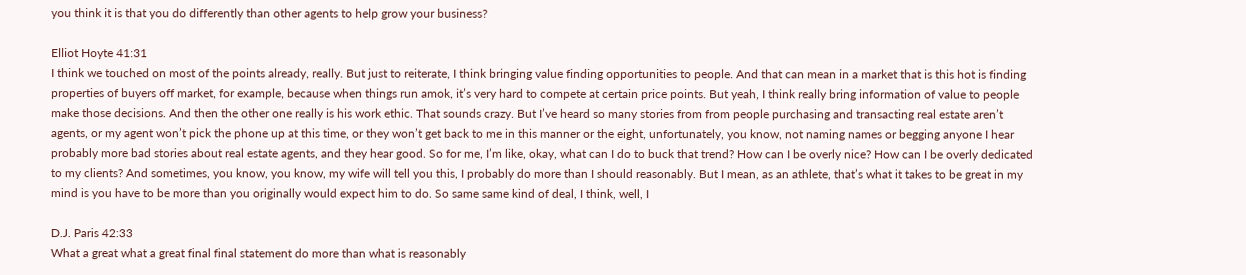you think it is that you do differently than other agents to help grow your business?

Elliot Hoyte 41:31
I think we touched on most of the points already, really. But just to reiterate, I think bringing value finding opportunities to people. And that can mean in a market that is this hot is finding properties of buyers off market, for example, because when things run amok, it’s very hard to compete at certain price points. But yeah, I think really bring information of value to people make those decisions. And then the other one really is his work ethic. That sounds crazy. But I’ve heard so many stories from from people purchasing and transacting real estate aren’t agents, or my agent won’t pick the phone up at this time, or they won’t get back to me in this manner or the eight, unfortunately, you know, not naming names or begging anyone I hear probably more bad stories about real estate agents, and they hear good. So for me, I’m like, okay, what can I do to buck that trend? How can I be overly nice? How can I be overly dedicated to my clients? And sometimes, you know, you know, my wife will tell you this, I probably do more than I should reasonably. But I mean, as an athlete, that’s what it takes to be great in my mind is you have to be more than you originally would expect him to do. So same same kind of deal, I think, well, I

D.J. Paris 42:33
What a great what a great final final statement do more than what is reasonably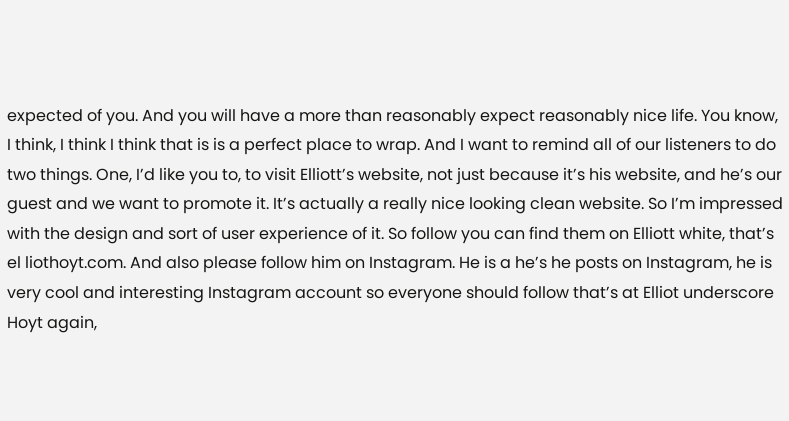expected of you. And you will have a more than reasonably expect reasonably nice life. You know, I think, I think I think that is is a perfect place to wrap. And I want to remind all of our listeners to do two things. One, I’d like you to, to visit Elliott’s website, not just because it’s his website, and he’s our guest and we want to promote it. It’s actually a really nice looking clean website. So I’m impressed with the design and sort of user experience of it. So follow you can find them on Elliott white, that’s el liothoyt.com. And also please follow him on Instagram. He is a he’s he posts on Instagram, he is very cool and interesting Instagram account so everyone should follow that’s at Elliot underscore Hoyt again,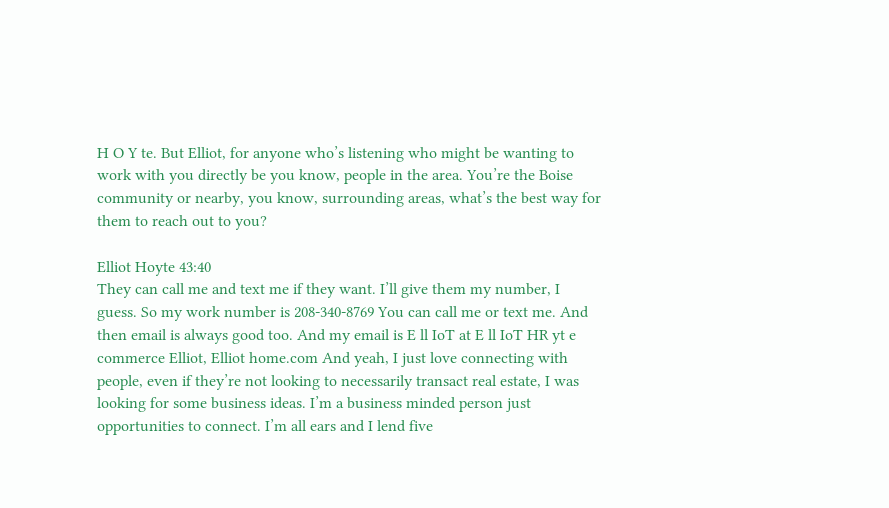H O Y te. But Elliot, for anyone who’s listening who might be wanting to work with you directly be you know, people in the area. You’re the Boise community or nearby, you know, surrounding areas, what’s the best way for them to reach out to you?

Elliot Hoyte 43:40
They can call me and text me if they want. I’ll give them my number, I guess. So my work number is 208-340-8769 You can call me or text me. And then email is always good too. And my email is E ll IoT at E ll IoT HR yt e commerce Elliot, Elliot home.com And yeah, I just love connecting with people, even if they’re not looking to necessarily transact real estate, I was looking for some business ideas. I’m a business minded person just opportunities to connect. I’m all ears and I lend five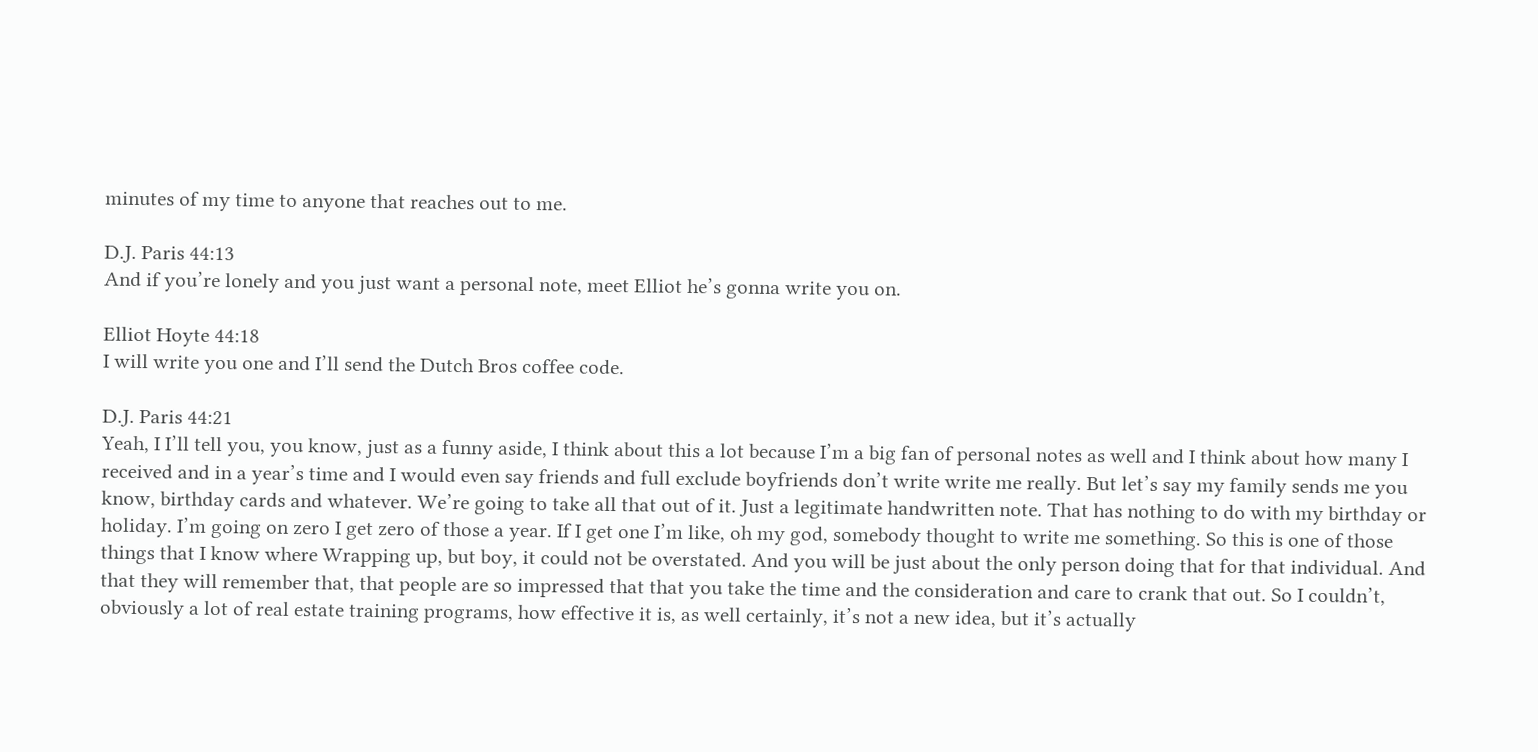minutes of my time to anyone that reaches out to me.

D.J. Paris 44:13
And if you’re lonely and you just want a personal note, meet Elliot he’s gonna write you on.

Elliot Hoyte 44:18
I will write you one and I’ll send the Dutch Bros coffee code.

D.J. Paris 44:21
Yeah, I I’ll tell you, you know, just as a funny aside, I think about this a lot because I’m a big fan of personal notes as well and I think about how many I received and in a year’s time and I would even say friends and full exclude boyfriends don’t write write me really. But let’s say my family sends me you know, birthday cards and whatever. We’re going to take all that out of it. Just a legitimate handwritten note. That has nothing to do with my birthday or holiday. I’m going on zero I get zero of those a year. If I get one I’m like, oh my god, somebody thought to write me something. So this is one of those things that I know where Wrapping up, but boy, it could not be overstated. And you will be just about the only person doing that for that individual. And that they will remember that, that people are so impressed that that you take the time and the consideration and care to crank that out. So I couldn’t, obviously a lot of real estate training programs, how effective it is, as well certainly, it’s not a new idea, but it’s actually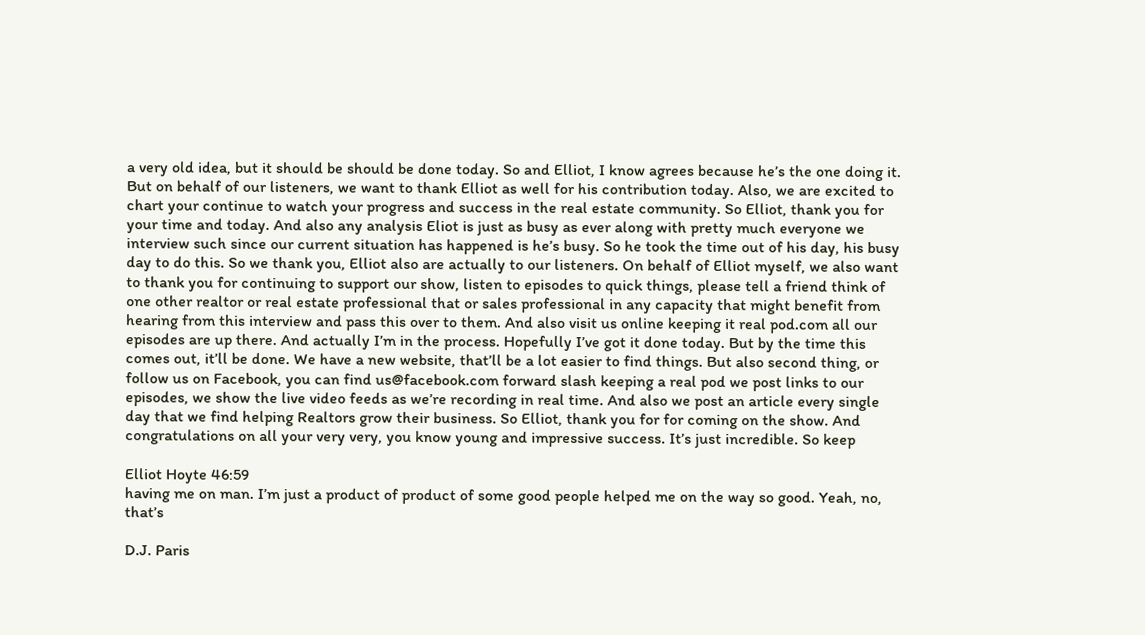a very old idea, but it should be should be done today. So and Elliot, I know agrees because he’s the one doing it. But on behalf of our listeners, we want to thank Elliot as well for his contribution today. Also, we are excited to chart your continue to watch your progress and success in the real estate community. So Elliot, thank you for your time and today. And also any analysis Eliot is just as busy as ever along with pretty much everyone we interview such since our current situation has happened is he’s busy. So he took the time out of his day, his busy day to do this. So we thank you, Elliot also are actually to our listeners. On behalf of Elliot myself, we also want to thank you for continuing to support our show, listen to episodes to quick things, please tell a friend think of one other realtor or real estate professional that or sales professional in any capacity that might benefit from hearing from this interview and pass this over to them. And also visit us online keeping it real pod.com all our episodes are up there. And actually I’m in the process. Hopefully I’ve got it done today. But by the time this comes out, it’ll be done. We have a new website, that’ll be a lot easier to find things. But also second thing, or follow us on Facebook, you can find us@facebook.com forward slash keeping a real pod we post links to our episodes, we show the live video feeds as we’re recording in real time. And also we post an article every single day that we find helping Realtors grow their business. So Elliot, thank you for for coming on the show. And congratulations on all your very very, you know young and impressive success. It’s just incredible. So keep

Elliot Hoyte 46:59
having me on man. I’m just a product of product of some good people helped me on the way so good. Yeah, no, that’s

D.J. Paris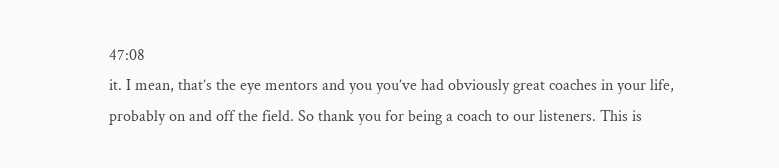47:08
it. I mean, that’s the eye mentors and you you’ve had obviously great coaches in your life, probably on and off the field. So thank you for being a coach to our listeners. This is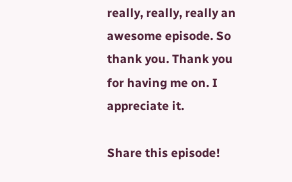really, really, really an awesome episode. So thank you. Thank you for having me on. I appreciate it.

Share this episode!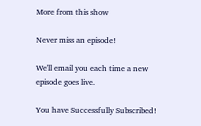More from this show

Never miss an episode!

We'll email you each time a new episode goes live.

You have Successfully Subscribed!